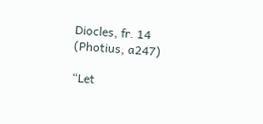Diocles, fr. 14 (Photius, a247)

“Let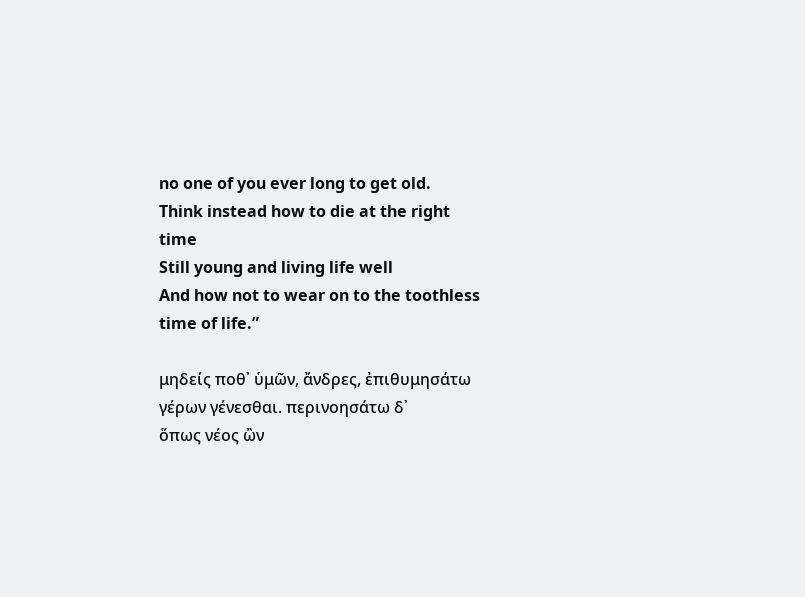no one of you ever long to get old.
Think instead how to die at the right time
Still young and living life well
And how not to wear on to the toothless time of life.”

μηδείς ποθ᾿ ὑμῶν, ἄνδρες, ἐπιθυμησάτω
γέρων γένεσθαι. περινοησάτω δ᾿
ὅπως νέος ὢν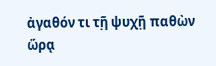ἀγαθόν τι τῆ̣ ψυχῆ̣ παθὼν
ὥρᾳ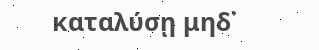καταλύσῃ μηδ᾿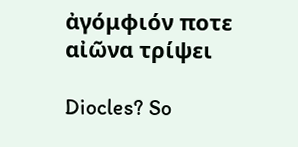ἀγόμφιόν ποτε
αἰῶνα τρίψει

Diocles? So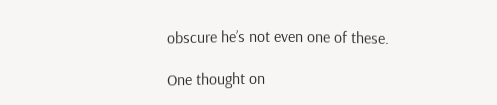obscure he’s not even one of these.

One thought on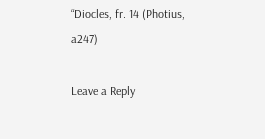“Diocles, fr. 14 (Photius, a247)

Leave a Reply